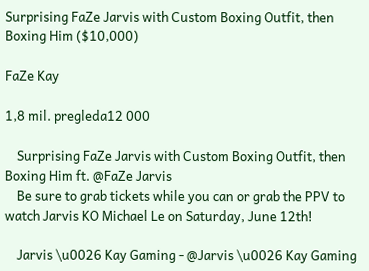Surprising FaZe Jarvis with Custom Boxing Outfit, then Boxing Him ($10,000)

FaZe Kay

1,8 mil. pregleda12 000

    Surprising FaZe Jarvis with Custom Boxing Outfit, then Boxing Him ft. @FaZe Jarvis
    Be sure to grab tickets while you can or grab the PPV to watch Jarvis KO Michael Le on Saturday, June 12th!

    Jarvis \u0026 Kay Gaming - @Jarvis \u0026 Kay Gaming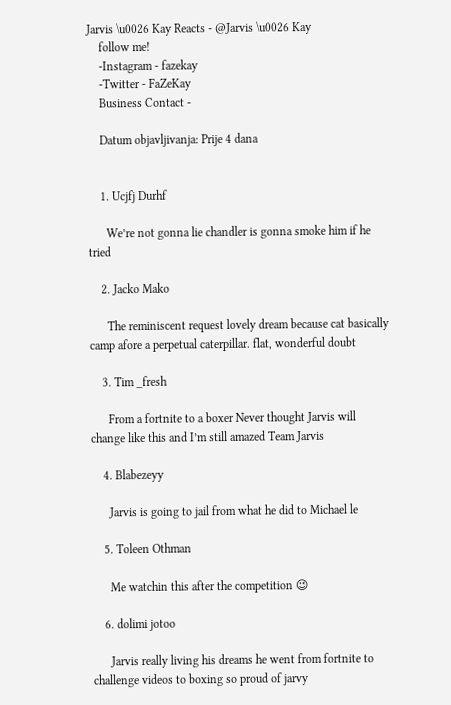Jarvis \u0026 Kay Reacts - @Jarvis \u0026 Kay
    follow me!
    -Instagram - fazekay
    -Twitter - FaZeKay
    Business Contact -

    Datum objavljivanja: Prije 4 dana


    1. Ucjfj Durhf

      We’re not gonna lie chandler is gonna smoke him if he tried

    2. Jacko Mako

      The reminiscent request lovely dream because cat basically camp afore a perpetual caterpillar. flat, wonderful doubt

    3. Tim _fresh

      From a fortnite to a boxer Never thought Jarvis will change like this and I’m still amazed Team Jarvis

    4. Blabezeyy

      Jarvis is going to jail from what he did to Michael le

    5. Toleen Othman

      Me watchin this after the competition 😉

    6. dolimi jotoo

      Jarvis really living his dreams he went from fortnite to challenge videos to boxing so proud of jarvy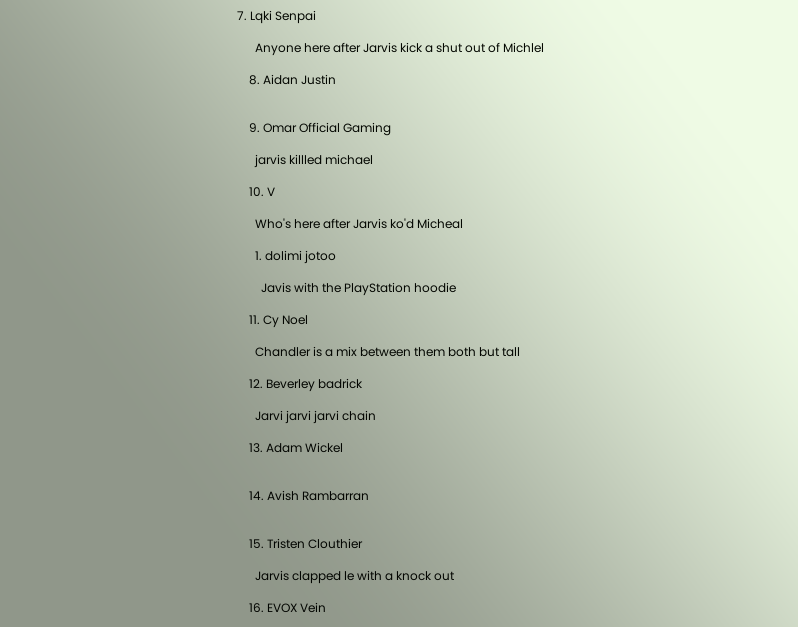7. Lqki Senpai

      Anyone here after Jarvis kick a shut out of Michlel

    8. Aidan Justin


    9. Omar Official Gaming

      jarvis killled michael

    10. V

      Who's here after Jarvis ko'd Micheal

      1. dolimi jotoo

        Javis with the PlayStation hoodie

    11. Cy Noel

      Chandler is a mix between them both but tall

    12. Beverley badrick

      Jarvi jarvi jarvi chain

    13. Adam Wickel


    14. Avish Rambarran


    15. Tristen Clouthier

      Jarvis clapped le with a knock out

    16. EVOX Vein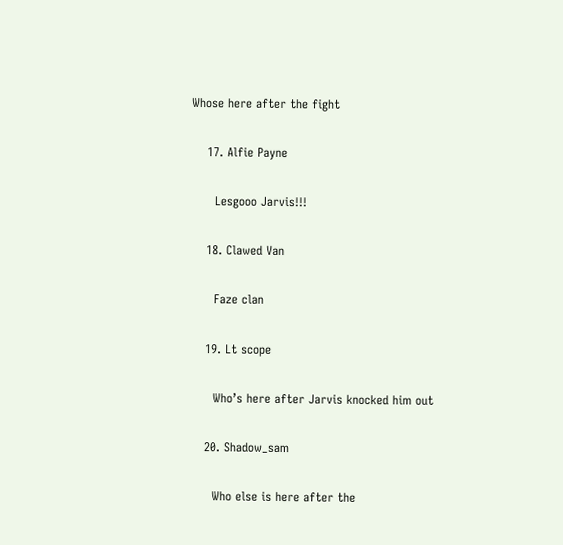Whose here after the fight

    17. Alfie Payne

      Lesgooo Jarvis!!!

    18. Clawed Van

      Faze clan

    19. Lt scope

      Who’s here after Jarvis knocked him out

    20. Shadow_sam

      Who else is here after the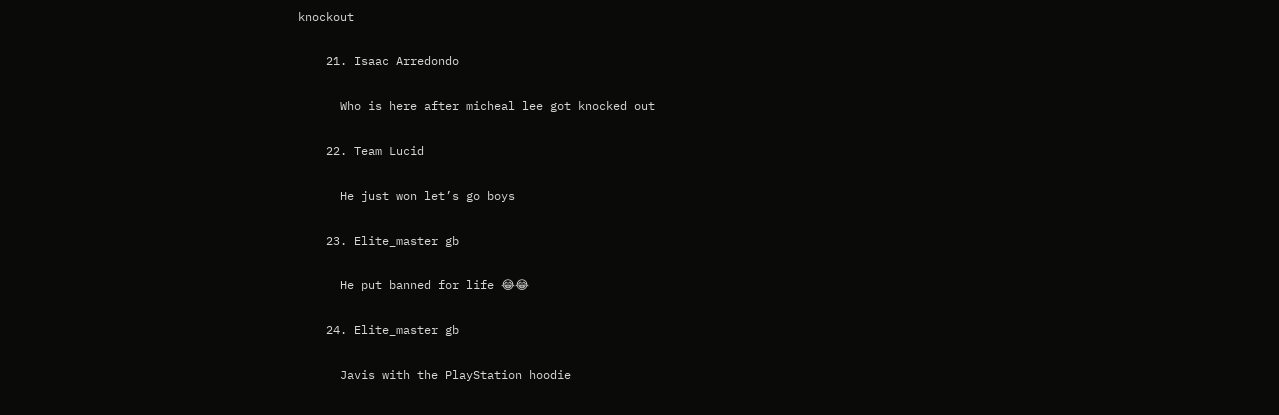knockout

    21. Isaac Arredondo

      Who is here after micheal lee got knocked out

    22. Team Lucid

      He just won let’s go boys

    23. Elite_master gb

      He put banned for life 😂😂

    24. Elite_master gb

      Javis with the PlayStation hoodie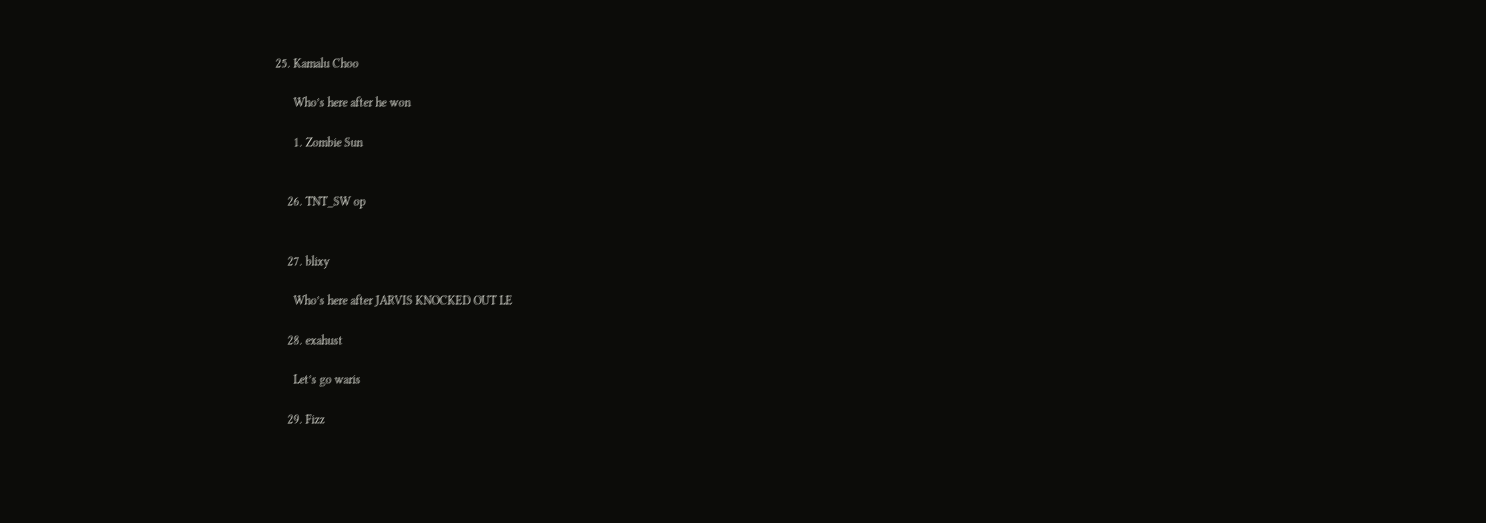25. Kamalu Choo

      Who’s here after he won

      1. Zombie Sun


    26. TNT_SW op


    27. blixy

      Who’s here after JARVIS KNOCKED OUT LE

    28. exahust

      Let’s go waris

    29. Fizz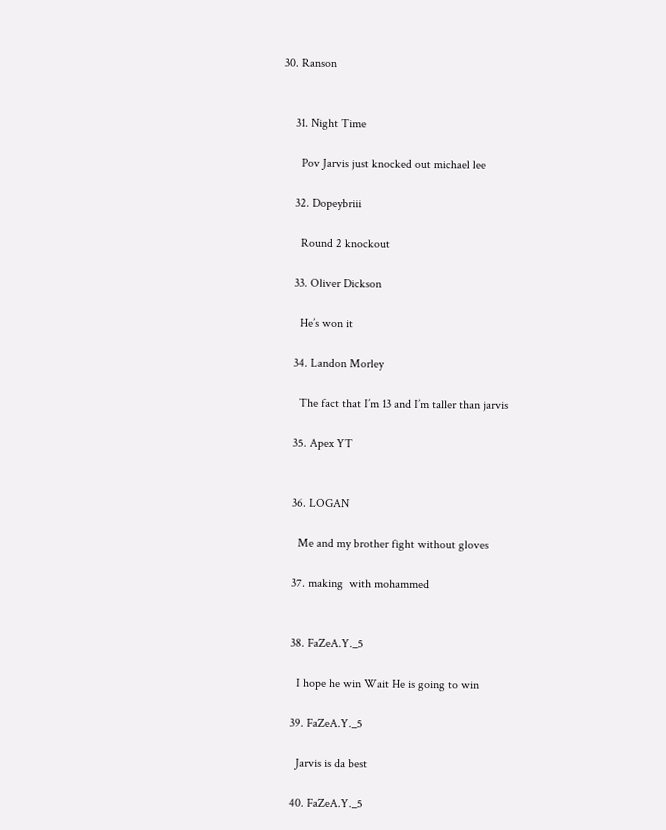30. Ranson


    31. Night Time

      Pov Jarvis just knocked out michael lee

    32. Dopeybriii

      Round 2 knockout

    33. Oliver Dickson

      He’s won it

    34. Landon Morley

      The fact that I’m 13 and I’m taller than jarvis

    35. Apex YT


    36. LOGAN

      Me and my brother fight without gloves

    37. making  with mohammed


    38. FaZeA.Y._5

      I hope he win Wait He is going to win

    39. FaZeA.Y._5

      Jarvis is da best

    40. FaZeA.Y._5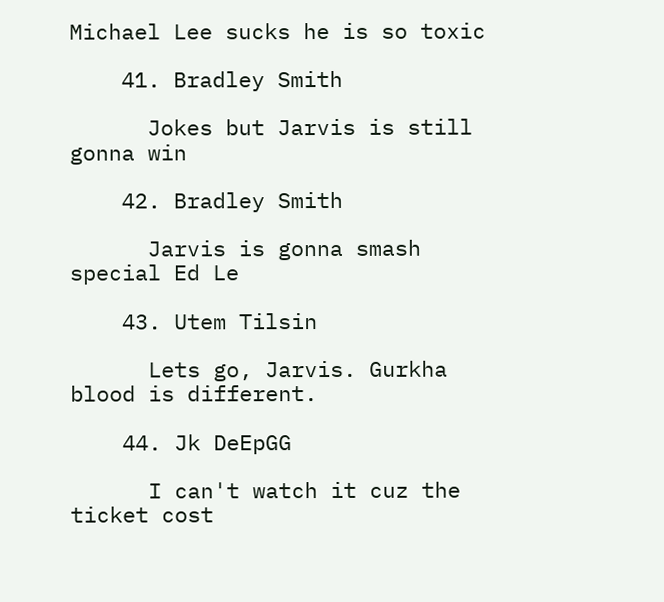Michael Lee sucks he is so toxic

    41. Bradley Smith

      Jokes but Jarvis is still gonna win

    42. Bradley Smith

      Jarvis is gonna smash special Ed Le

    43. Utem Tilsin

      Lets go, Jarvis. Gurkha blood is different.

    44. Jk DeEpGG

      I can't watch it cuz the ticket cost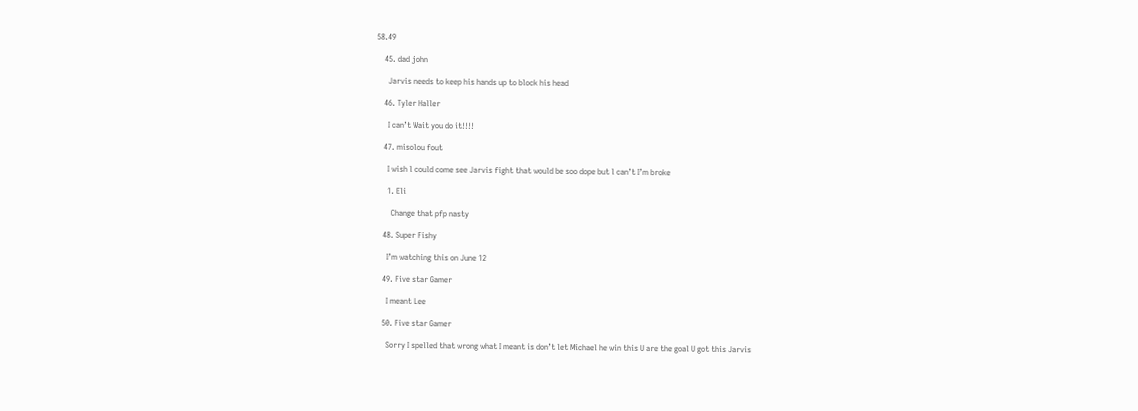58.49

    45. dad john

      Jarvis needs to keep his hands up to block his head

    46. Tyler Haller

      I can’t Wait you do it!!!!

    47. misolou fout

      I wish l could come see Jarvis fight that would be soo dope but l can’t I’m broke

      1. Eli

        Change that pfp nasty

    48. Super Fishy

      I’m watching this on June 12

    49. Five star Gamer

      I meant Lee

    50. Five star Gamer

      Sorry I spelled that wrong what I meant is don’t let Michael he win this U are the goal U got this Jarvis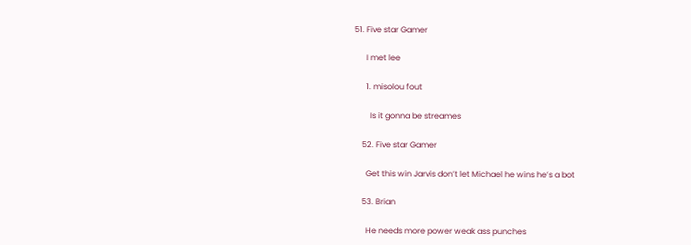51. Five star Gamer

      I met lee

      1. misolou fout

        Is it gonna be streames

    52. Five star Gamer

      Get this win Jarvis don’t let Michael he wins he’s a bot

    53. Brian

      He needs more power weak ass punches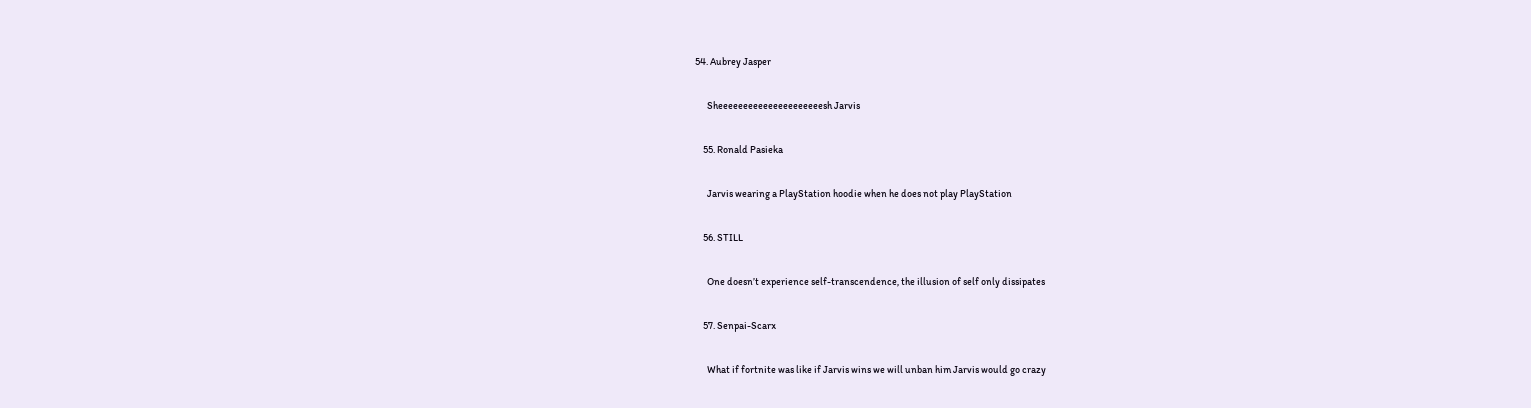54. Aubrey Jasper

      Sheeeeeeeeeeeeeeeeeeeeesh Jarvis

    55. Ronald Pasieka

      Jarvis wearing a PlayStation hoodie when he does not play PlayStation

    56. STILL

      One doesn’t experience self-transcendence, the illusion of self only dissipates

    57. Senpai-Scarx

      What if fortnite was like if Jarvis wins we will unban him Jarvis would go crazy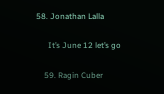58. Jonathan Lalla

      It’s June 12 let’s go

    59. Ragin Cuber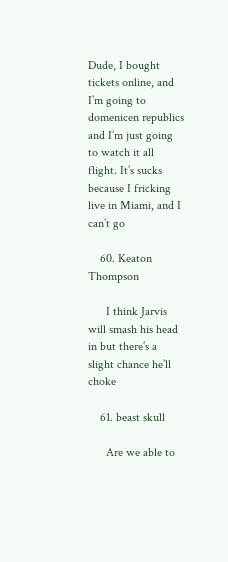Dude, I bought tickets online, and I’m going to domenicen republics and I’m just going to watch it all flight. It’s sucks because I fricking live in Miami, and I can’t go

    60. Keaton Thompson

      I think Jarvis will smash his head in but there’s a slight chance he’ll choke

    61. beast skull

      Are we able to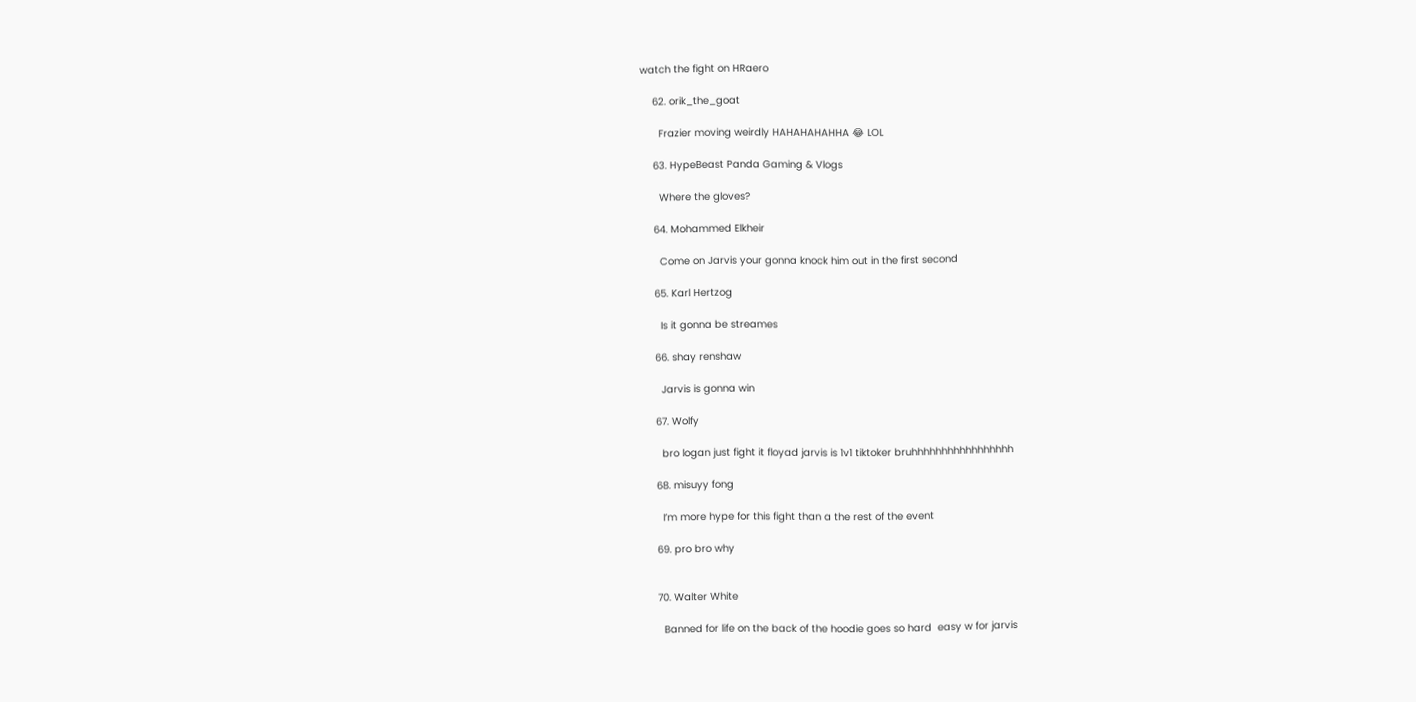watch the fight on HRaero

    62. orik_the_goat

      Frazier moving weirdly HAHAHAHAHHA 😂 LOL

    63. HypeBeast Panda Gaming & Vlogs

      Where the gloves?

    64. Mohammed Elkheir

      Come on Jarvis your gonna knock him out in the first second

    65. Karl Hertzog

      Is it gonna be streames

    66. shay renshaw

      Jarvis is gonna win

    67. Wolfy

      bro logan just fight it floyad jarvis is 1v1 tiktoker bruhhhhhhhhhhhhhhhhh

    68. misuyy fong

      I’m more hype for this fight than a the rest of the event

    69. pro bro why


    70. Walter White

      Banned for life on the back of the hoodie goes so hard  easy w for jarvis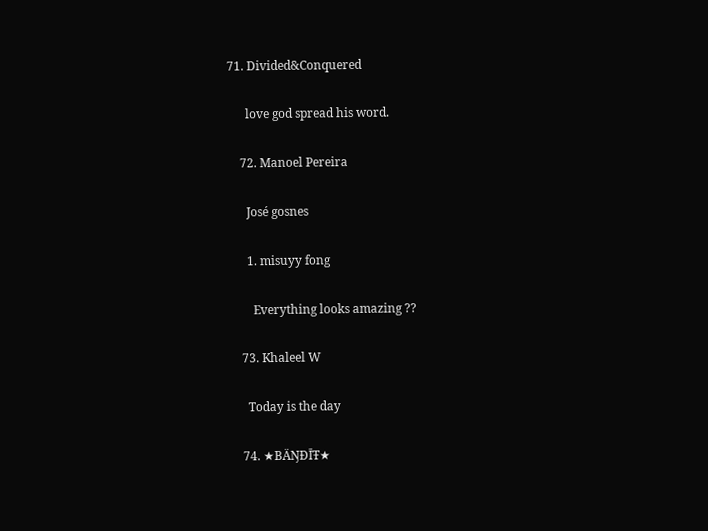71. Divided&Conquered

      love god spread his word.

    72. Manoel Pereira

      José gosnes

      1. misuyy fong

        Everything looks amazing ??

    73. Khaleel W

      Today is the day

    74. ★BÄŊÐĪŦ★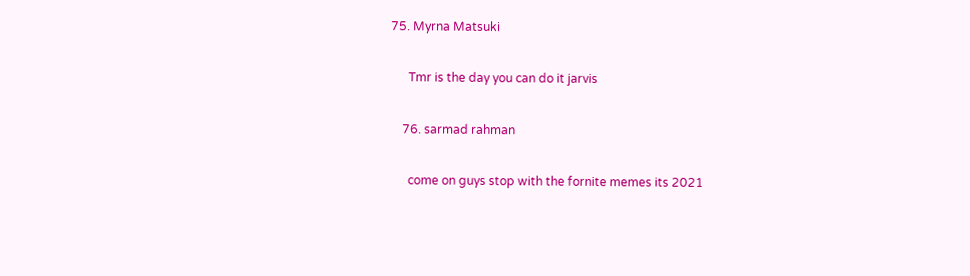75. Myrna Matsuki

      Tmr is the day you can do it jarvis

    76. sarmad rahman

      come on guys stop with the fornite memes its 2021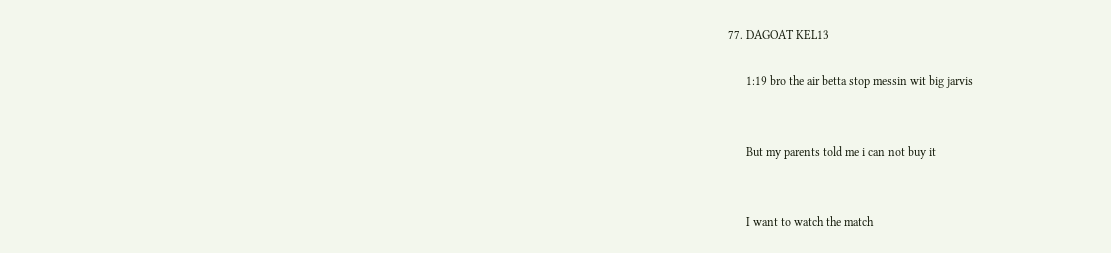77. DAGOAT KEL13

      1:19 bro the air betta stop messin wit big jarvis


      But my parents told me i can not buy it


      I want to watch the match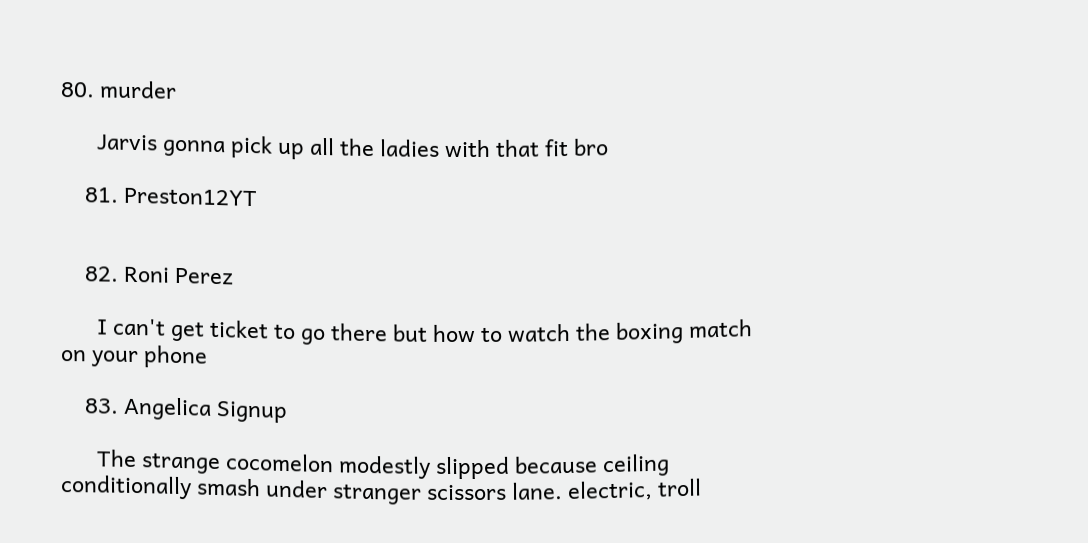80. murder

      Jarvis gonna pick up all the ladies with that fit bro

    81. Preston12YT


    82. Roni Perez

      I can't get ticket to go there but how to watch the boxing match on your phone

    83. Angelica Signup

      The strange cocomelon modestly slipped because ceiling conditionally smash under stranger scissors lane. electric, troll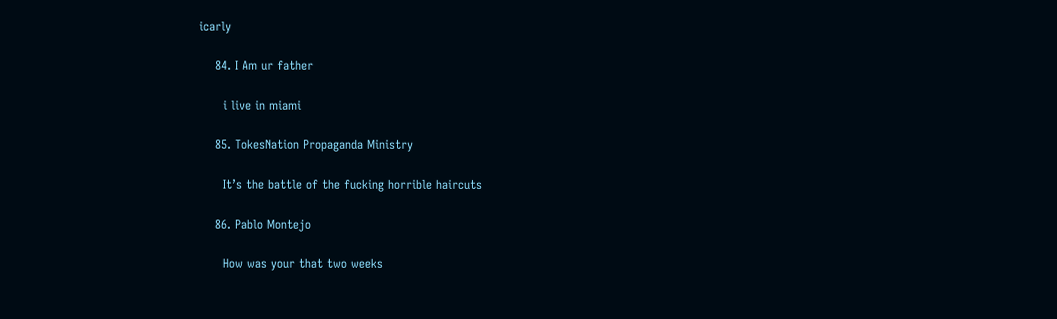icarly

    84. I Am ur father

      i live in miami

    85. TokesNation Propaganda Ministry

      It’s the battle of the fucking horrible haircuts

    86. Pablo Montejo

      How was your that two weeks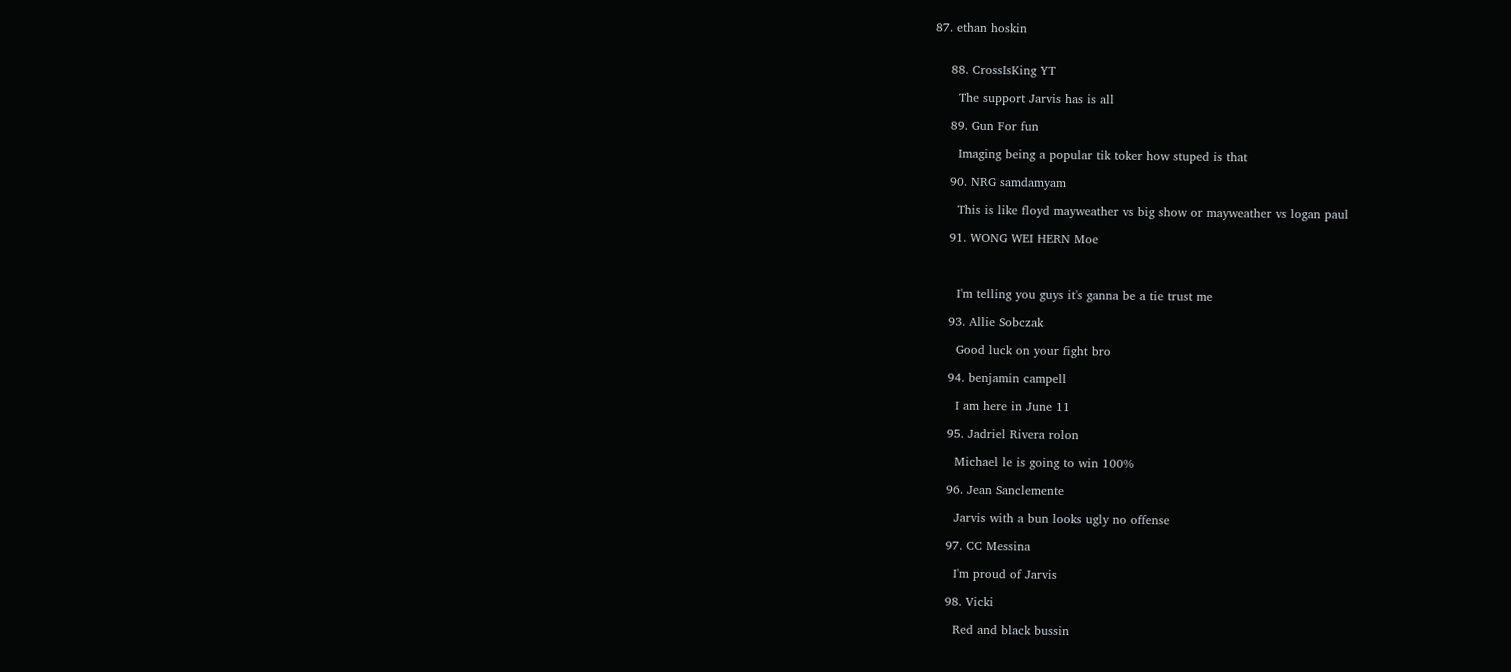87. ethan hoskin


    88. CrossIsKing YT

      The support Jarvis has is all

    89. Gun For fun

      Imaging being a popular tik toker how stuped is that

    90. NRG samdamyam

      This is like floyd mayweather vs big show or mayweather vs logan paul

    91. WONG WEI HERN Moe



      I'm telling you guys it's ganna be a tie trust me

    93. Allie Sobczak

      Good luck on your fight bro

    94. benjamin campell

      I am here in June 11

    95. Jadriel Rivera rolon

      Michael le is going to win 100%

    96. Jean Sanclemente

      Jarvis with a bun looks ugly no offense

    97. CC Messina

      I'm proud of Jarvis

    98. Vicki

      Red and black bussin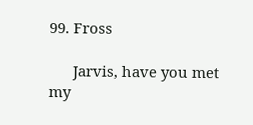99. Fross

      Jarvis, have you met my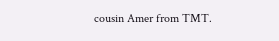cousin Amer from TMT.